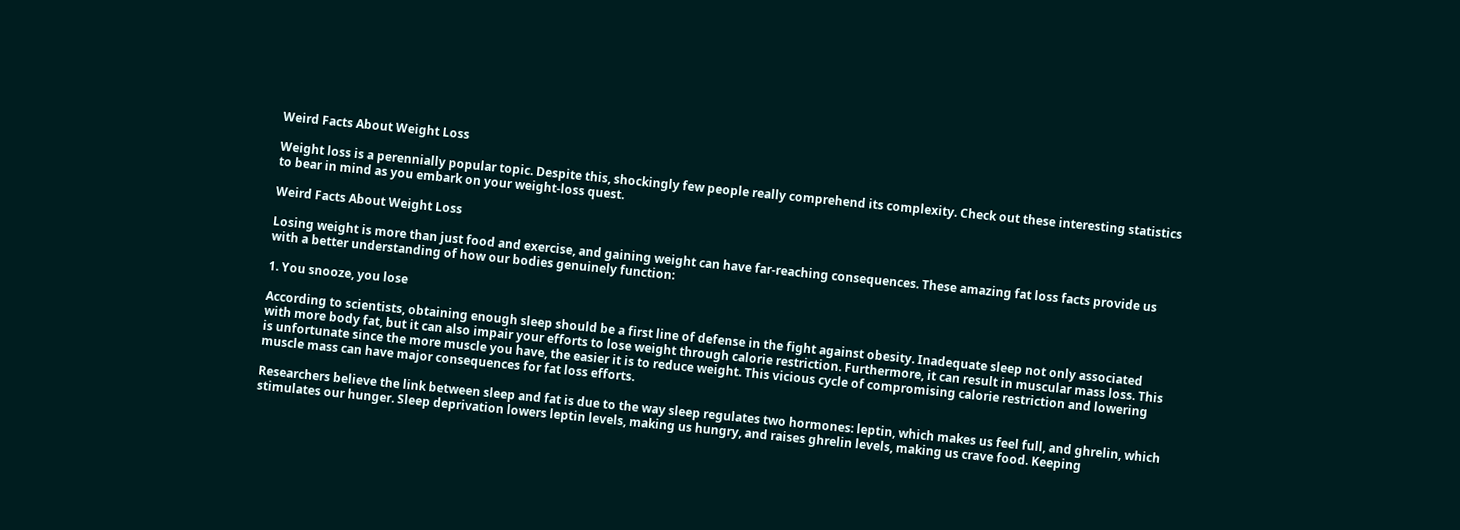Weird Facts About Weight Loss

Weight loss is a perennially popular topic. Despite this, shockingly few people really comprehend its complexity. Check out these interesting statistics to bear in mind as you embark on your weight-loss quest.

Weird Facts About Weight Loss

Losing weight is more than just food and exercise, and gaining weight can have far-reaching consequences. These amazing fat loss facts provide us with a better understanding of how our bodies genuinely function:

1. You snooze, you lose

According to scientists, obtaining enough sleep should be a first line of defense in the fight against obesity. Inadequate sleep not only associated with more body fat, but it can also impair your efforts to lose weight through calorie restriction. Furthermore, it can result in muscular mass loss. This is unfortunate since the more muscle you have, the easier it is to reduce weight. This vicious cycle of compromising calorie restriction and lowering muscle mass can have major consequences for fat loss efforts.

Researchers believe the link between sleep and fat is due to the way sleep regulates two hormones: leptin, which makes us feel full, and ghrelin, which stimulates our hunger. Sleep deprivation lowers leptin levels, making us hungry, and raises ghrelin levels, making us crave food. Keeping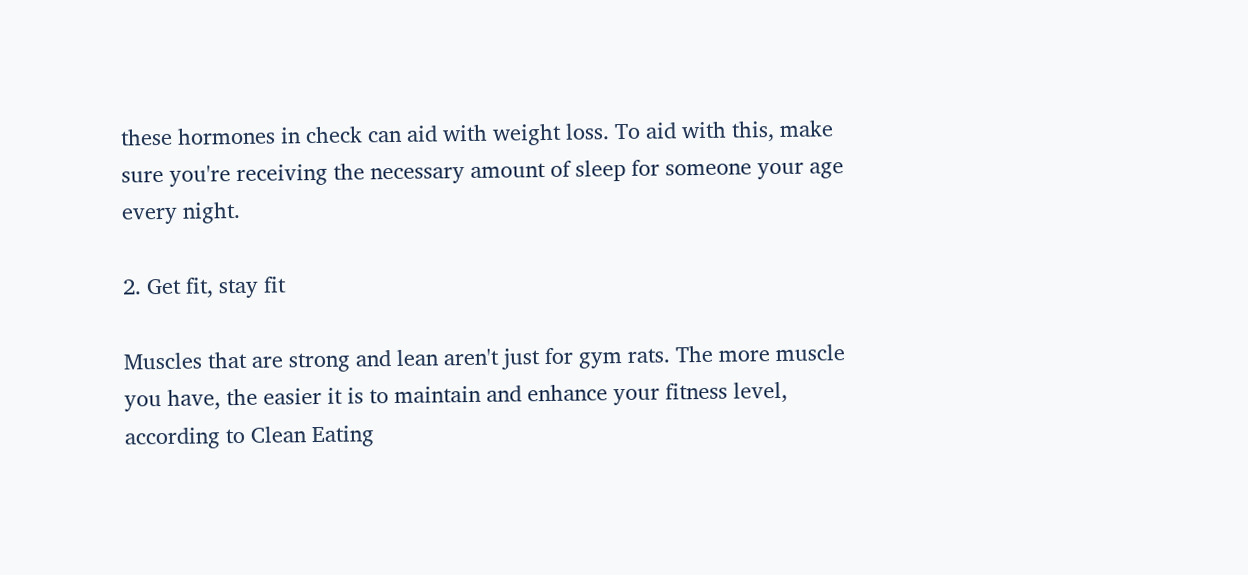these hormones in check can aid with weight loss. To aid with this, make sure you're receiving the necessary amount of sleep for someone your age every night.

2. Get fit, stay fit

Muscles that are strong and lean aren't just for gym rats. The more muscle you have, the easier it is to maintain and enhance your fitness level, according to Clean Eating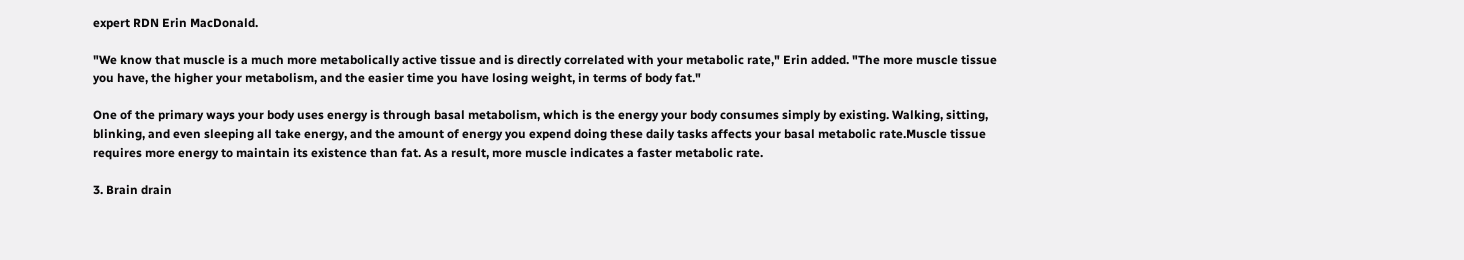expert RDN Erin MacDonald.

"We know that muscle is a much more metabolically active tissue and is directly correlated with your metabolic rate," Erin added. "The more muscle tissue you have, the higher your metabolism, and the easier time you have losing weight, in terms of body fat."

One of the primary ways your body uses energy is through basal metabolism, which is the energy your body consumes simply by existing. Walking, sitting, blinking, and even sleeping all take energy, and the amount of energy you expend doing these daily tasks affects your basal metabolic rate.Muscle tissue requires more energy to maintain its existence than fat. As a result, more muscle indicates a faster metabolic rate.

3. Brain drain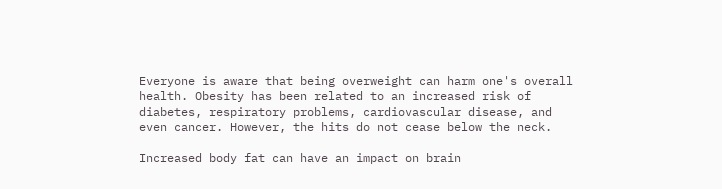Everyone is aware that being overweight can harm one's overall health. Obesity has been related to an increased risk of diabetes, respiratory problems, cardiovascular disease, and even cancer. However, the hits do not cease below the neck.

Increased body fat can have an impact on brain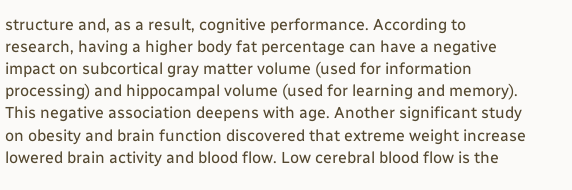structure and, as a result, cognitive performance. According to research, having a higher body fat percentage can have a negative impact on subcortical gray matter volume (used for information processing) and hippocampal volume (used for learning and memory). This negative association deepens with age. Another significant study on obesity and brain function discovered that extreme weight increase lowered brain activity and blood flow. Low cerebral blood flow is the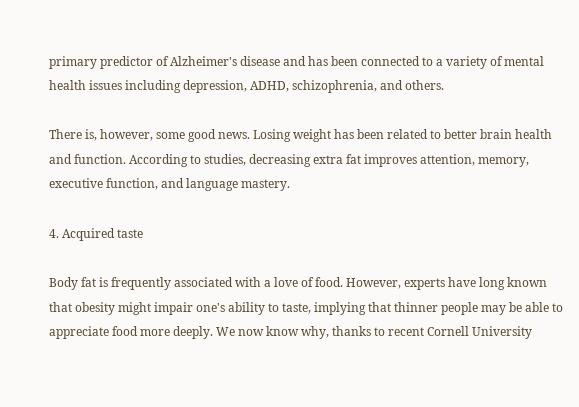primary predictor of Alzheimer's disease and has been connected to a variety of mental health issues including depression, ADHD, schizophrenia, and others.

There is, however, some good news. Losing weight has been related to better brain health and function. According to studies, decreasing extra fat improves attention, memory, executive function, and language mastery.

4. Acquired taste

Body fat is frequently associated with a love of food. However, experts have long known that obesity might impair one's ability to taste, implying that thinner people may be able to appreciate food more deeply. We now know why, thanks to recent Cornell University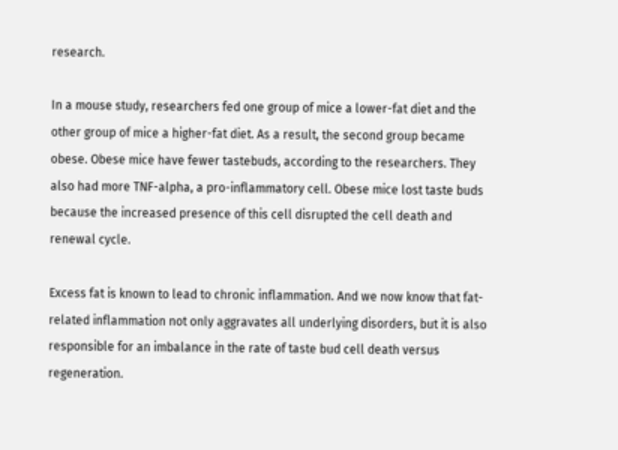research.

In a mouse study, researchers fed one group of mice a lower-fat diet and the other group of mice a higher-fat diet. As a result, the second group became obese. Obese mice have fewer tastebuds, according to the researchers. They also had more TNF-alpha, a pro-inflammatory cell. Obese mice lost taste buds because the increased presence of this cell disrupted the cell death and renewal cycle.

Excess fat is known to lead to chronic inflammation. And we now know that fat-related inflammation not only aggravates all underlying disorders, but it is also responsible for an imbalance in the rate of taste bud cell death versus regeneration.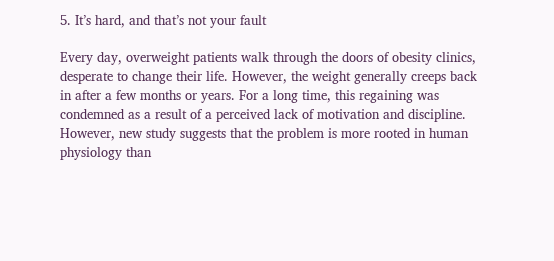5. It’s hard, and that’s not your fault

Every day, overweight patients walk through the doors of obesity clinics, desperate to change their life. However, the weight generally creeps back in after a few months or years. For a long time, this regaining was condemned as a result of a perceived lack of motivation and discipline. However, new study suggests that the problem is more rooted in human physiology than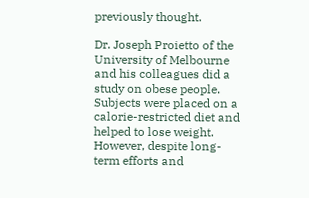previously thought.

Dr. Joseph Proietto of the University of Melbourne and his colleagues did a study on obese people. Subjects were placed on a calorie-restricted diet and helped to lose weight. However, despite long-term efforts and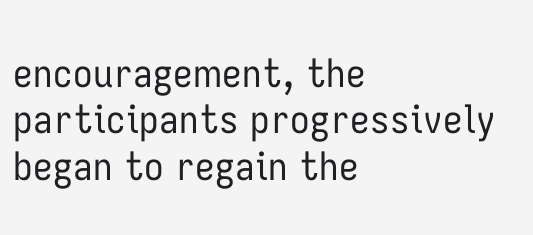encouragement, the participants progressively began to regain the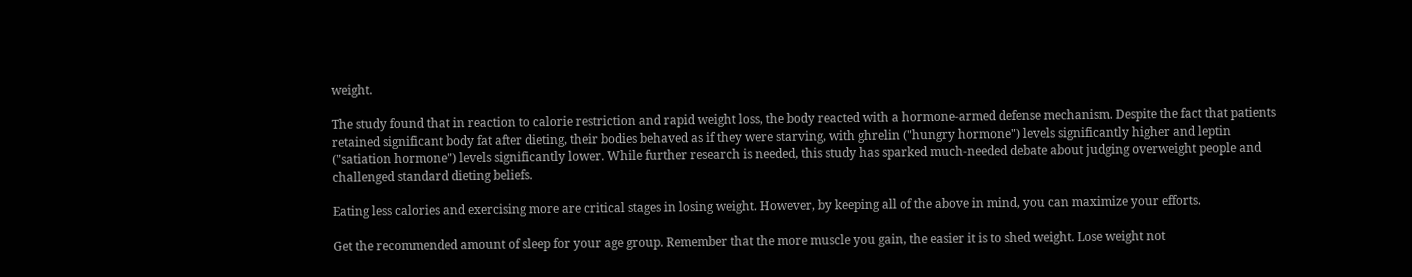weight.

The study found that in reaction to calorie restriction and rapid weight loss, the body reacted with a hormone-armed defense mechanism. Despite the fact that patients retained significant body fat after dieting, their bodies behaved as if they were starving, with ghrelin ("hungry hormone") levels significantly higher and leptin ("satiation hormone") levels significantly lower. While further research is needed, this study has sparked much-needed debate about judging overweight people and challenged standard dieting beliefs.

Eating less calories and exercising more are critical stages in losing weight. However, by keeping all of the above in mind, you can maximize your efforts.

Get the recommended amount of sleep for your age group. Remember that the more muscle you gain, the easier it is to shed weight. Lose weight not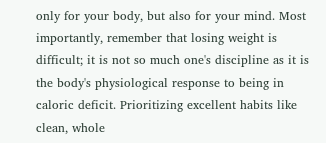only for your body, but also for your mind. Most importantly, remember that losing weight is difficult; it is not so much one's discipline as it is the body's physiological response to being in caloric deficit. Prioritizing excellent habits like clean, whole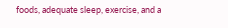foods, adequate sleep, exercise, and a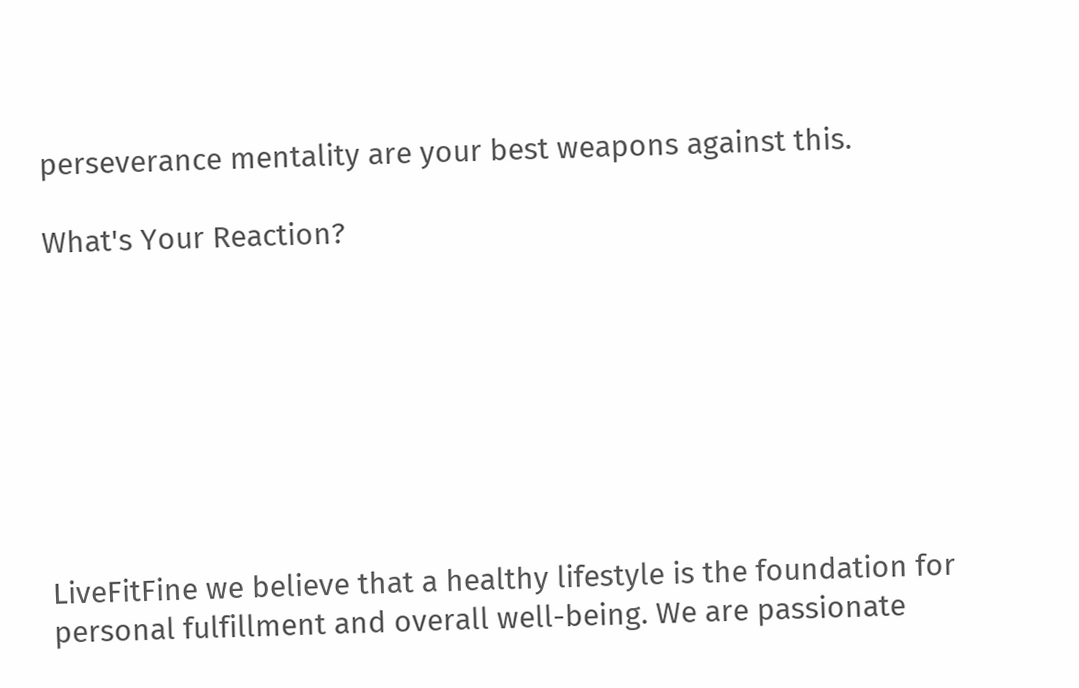perseverance mentality are your best weapons against this.

What's Your Reaction?








LiveFitFine we believe that a healthy lifestyle is the foundation for personal fulfillment and overall well-being. We are passionate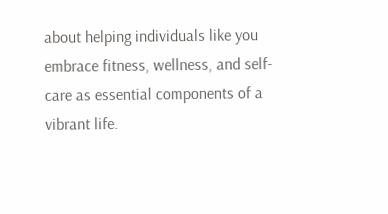about helping individuals like you embrace fitness, wellness, and self-care as essential components of a vibrant life.